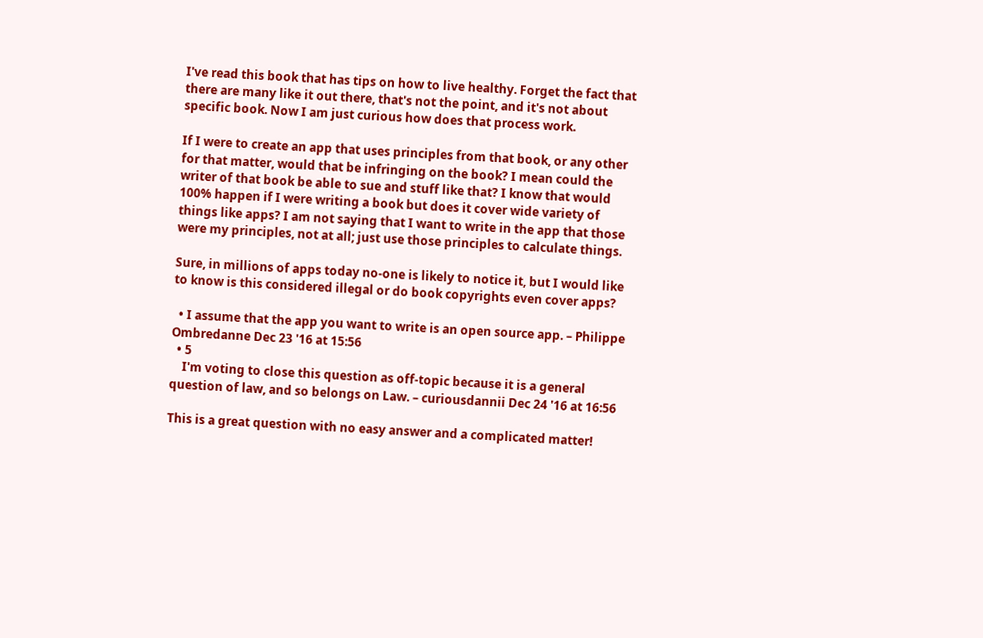I've read this book that has tips on how to live healthy. Forget the fact that there are many like it out there, that's not the point, and it's not about specific book. Now I am just curious how does that process work.

If I were to create an app that uses principles from that book, or any other for that matter, would that be infringing on the book? I mean could the writer of that book be able to sue and stuff like that? I know that would 100% happen if I were writing a book but does it cover wide variety of things like apps? I am not saying that I want to write in the app that those were my principles, not at all; just use those principles to calculate things.

Sure, in millions of apps today no-one is likely to notice it, but I would like to know is this considered illegal or do book copyrights even cover apps?

  • I assume that the app you want to write is an open source app. – Philippe Ombredanne Dec 23 '16 at 15:56
  • 5
    I'm voting to close this question as off-topic because it is a general question of law, and so belongs on Law. – curiousdannii Dec 24 '16 at 16:56

This is a great question with no easy answer and a complicated matter!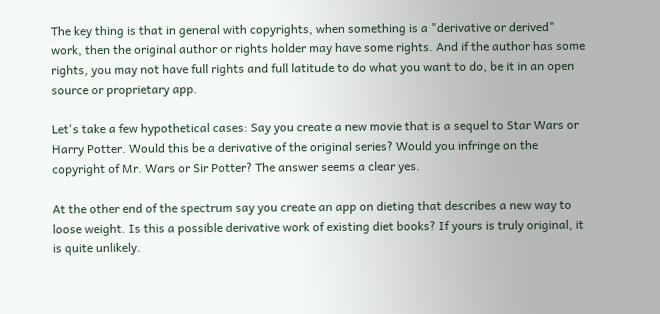The key thing is that in general with copyrights, when something is a "derivative or derived" work, then the original author or rights holder may have some rights. And if the author has some rights, you may not have full rights and full latitude to do what you want to do, be it in an open source or proprietary app.

Let's take a few hypothetical cases: Say you create a new movie that is a sequel to Star Wars or Harry Potter. Would this be a derivative of the original series? Would you infringe on the copyright of Mr. Wars or Sir Potter? The answer seems a clear yes.

At the other end of the spectrum say you create an app on dieting that describes a new way to loose weight. Is this a possible derivative work of existing diet books? If yours is truly original, it is quite unlikely.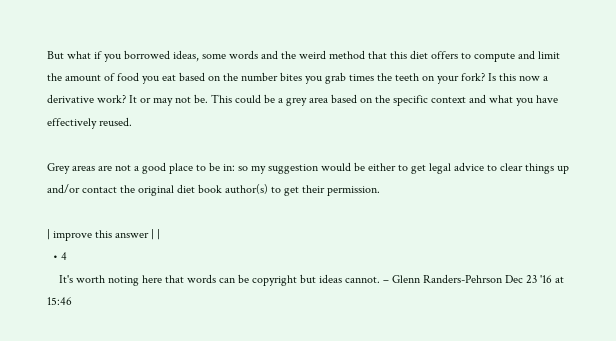But what if you borrowed ideas, some words and the weird method that this diet offers to compute and limit the amount of food you eat based on the number bites you grab times the teeth on your fork? Is this now a derivative work? It or may not be. This could be a grey area based on the specific context and what you have effectively reused.

Grey areas are not a good place to be in: so my suggestion would be either to get legal advice to clear things up and/or contact the original diet book author(s) to get their permission.

| improve this answer | |
  • 4
    It's worth noting here that words can be copyright but ideas cannot. – Glenn Randers-Pehrson Dec 23 '16 at 15:46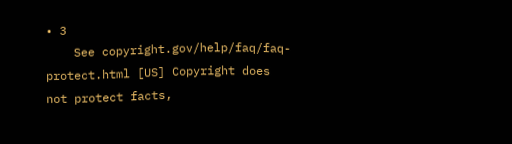• 3
    See copyright.gov/help/faq/faq-protect.html [US] Copyright does not protect facts,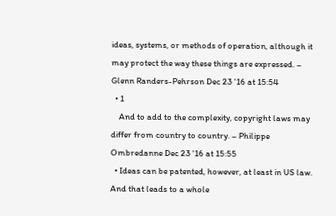ideas, systems, or methods of operation, although it may protect the way these things are expressed. – Glenn Randers-Pehrson Dec 23 '16 at 15:54
  • 1
    And to add to the complexity, copyright laws may differ from country to country. – Philippe Ombredanne Dec 23 '16 at 15:55
  • Ideas can be patented, however, at least in US law. And that leads to a whole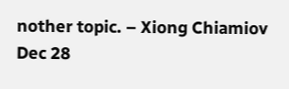nother topic. – Xiong Chiamiov Dec 28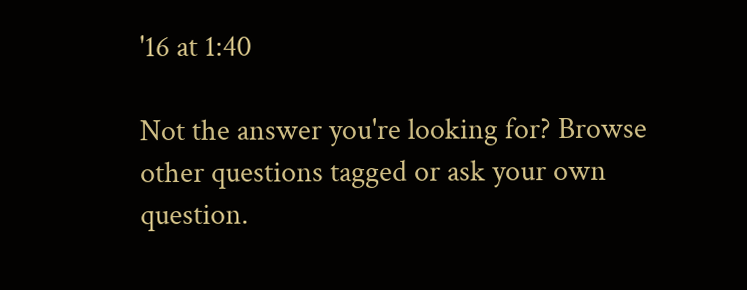'16 at 1:40

Not the answer you're looking for? Browse other questions tagged or ask your own question.